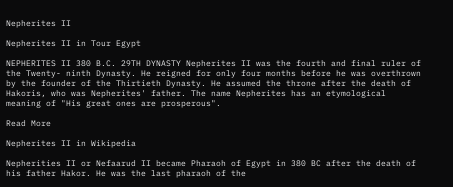Nepherites II

Nepherites II in Tour Egypt

NEPHERITES II 380 B.C. 29TH DYNASTY Nepherites II was the fourth and final ruler of the Twenty- ninth Dynasty. He reigned for only four months before he was overthrown by the founder of the Thirtieth Dynasty. He assumed the throne after the death of Hakoris, who was Nepherites' father. The name Nepherites has an etymological meaning of "His great ones are prosperous".

Read More

Nepherites II in Wikipedia

Nepherities II or Nefaarud II became Pharaoh of Egypt in 380 BC after the death of his father Hakor. He was the last pharaoh of the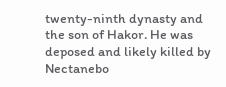twenty-ninth dynasty and the son of Hakor. He was deposed and likely killed by Nectanebo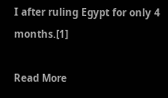I after ruling Egypt for only 4 months.[1]

Read More